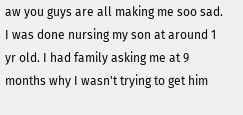aw you guys are all making me soo sad. I was done nursing my son at around 1 yr old. I had family asking me at 9 months why I wasn't trying to get him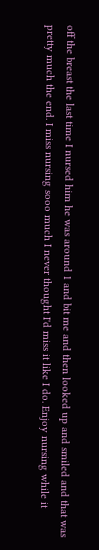off the breast the last time I nursed him he was around 1 and bit me and then looked up and smiled and that was pretty much the end. I miss nursing sooo much I never thought I'd miss it like I do. Enjoy nursing while it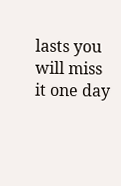lasts you will miss it one day